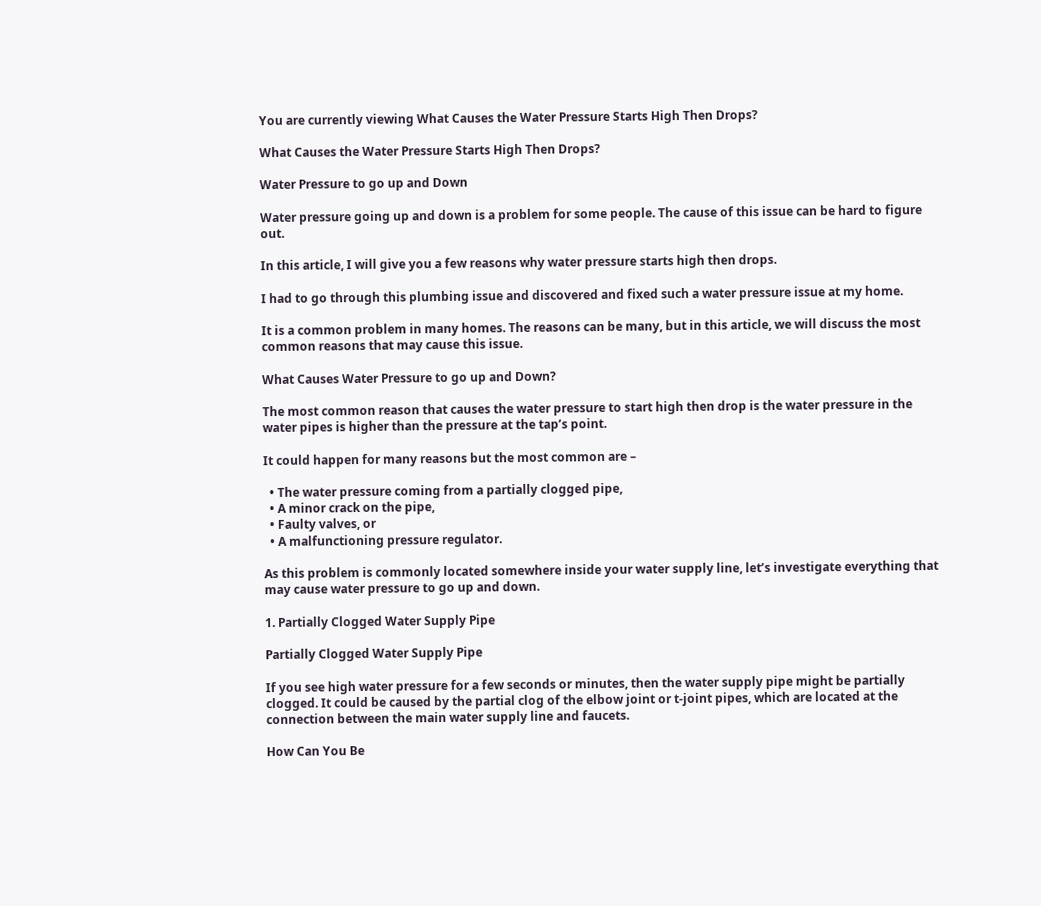You are currently viewing What Causes the Water Pressure Starts High Then Drops?

What Causes the Water Pressure Starts High Then Drops?

Water Pressure to go up and Down

Water pressure going up and down is a problem for some people. The cause of this issue can be hard to figure out.

In this article, I will give you a few reasons why water pressure starts high then drops.

I had to go through this plumbing issue and discovered and fixed such a water pressure issue at my home.

It is a common problem in many homes. The reasons can be many, but in this article, we will discuss the most common reasons that may cause this issue.

What Causes Water Pressure to go up and Down?

The most common reason that causes the water pressure to start high then drop is the water pressure in the water pipes is higher than the pressure at the tap’s point.

It could happen for many reasons but the most common are –

  • The water pressure coming from a partially clogged pipe,
  • A minor crack on the pipe,
  • Faulty valves, or
  • A malfunctioning pressure regulator.

As this problem is commonly located somewhere inside your water supply line, let’s investigate everything that may cause water pressure to go up and down.

1. Partially Clogged Water Supply Pipe

Partially Clogged Water Supply Pipe

If you see high water pressure for a few seconds or minutes, then the water supply pipe might be partially clogged. It could be caused by the partial clog of the elbow joint or t-joint pipes, which are located at the connection between the main water supply line and faucets.

How Can You Be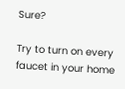Sure?

Try to turn on every faucet in your home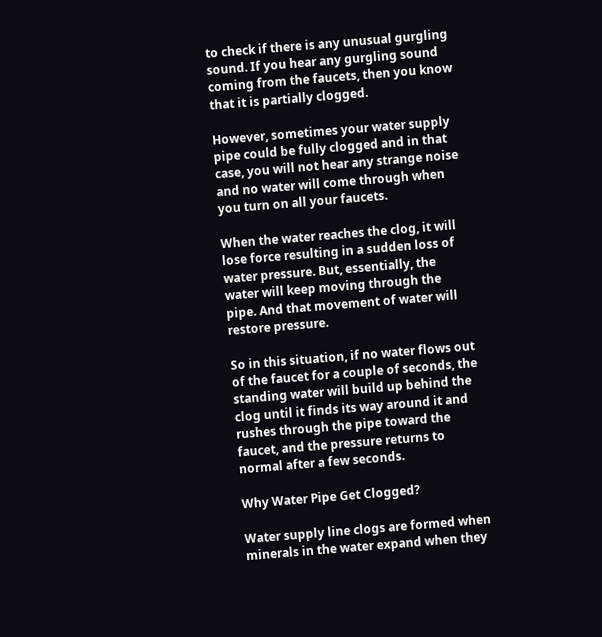to check if there is any unusual gurgling sound. If you hear any gurgling sound coming from the faucets, then you know that it is partially clogged.

However, sometimes your water supply pipe could be fully clogged and in that case, you will not hear any strange noise and no water will come through when you turn on all your faucets.

When the water reaches the clog, it will lose force resulting in a sudden loss of water pressure. But, essentially, the water will keep moving through the pipe. And that movement of water will restore pressure.

So in this situation, if no water flows out of the faucet for a couple of seconds, the standing water will build up behind the clog until it finds its way around it and rushes through the pipe toward the faucet, and the pressure returns to normal after a few seconds.

Why Water Pipe Get Clogged?

Water supply line clogs are formed when minerals in the water expand when they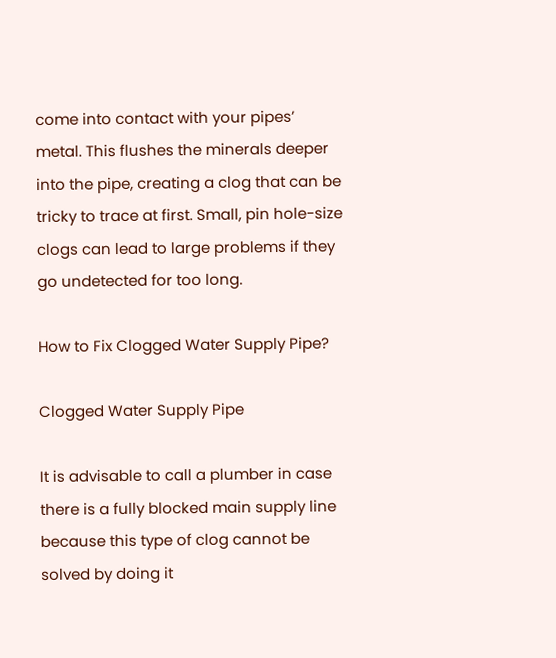come into contact with your pipes’ metal. This flushes the minerals deeper into the pipe, creating a clog that can be tricky to trace at first. Small, pin hole-size clogs can lead to large problems if they go undetected for too long.

How to Fix Clogged Water Supply Pipe?

Clogged Water Supply Pipe

It is advisable to call a plumber in case there is a fully blocked main supply line because this type of clog cannot be solved by doing it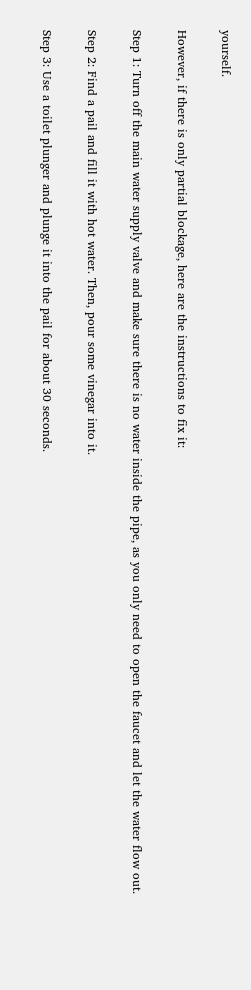yourself.

However, if there is only partial blockage, here are the instructions to fix it:

Step 1: Turn off the main water supply valve and make sure there is no water inside the pipe, as you only need to open the faucet and let the water flow out.

Step 2: Find a pail and fill it with hot water. Then, pour some vinegar into it.

Step 3: Use a toilet plunger and plunge it into the pail for about 30 seconds.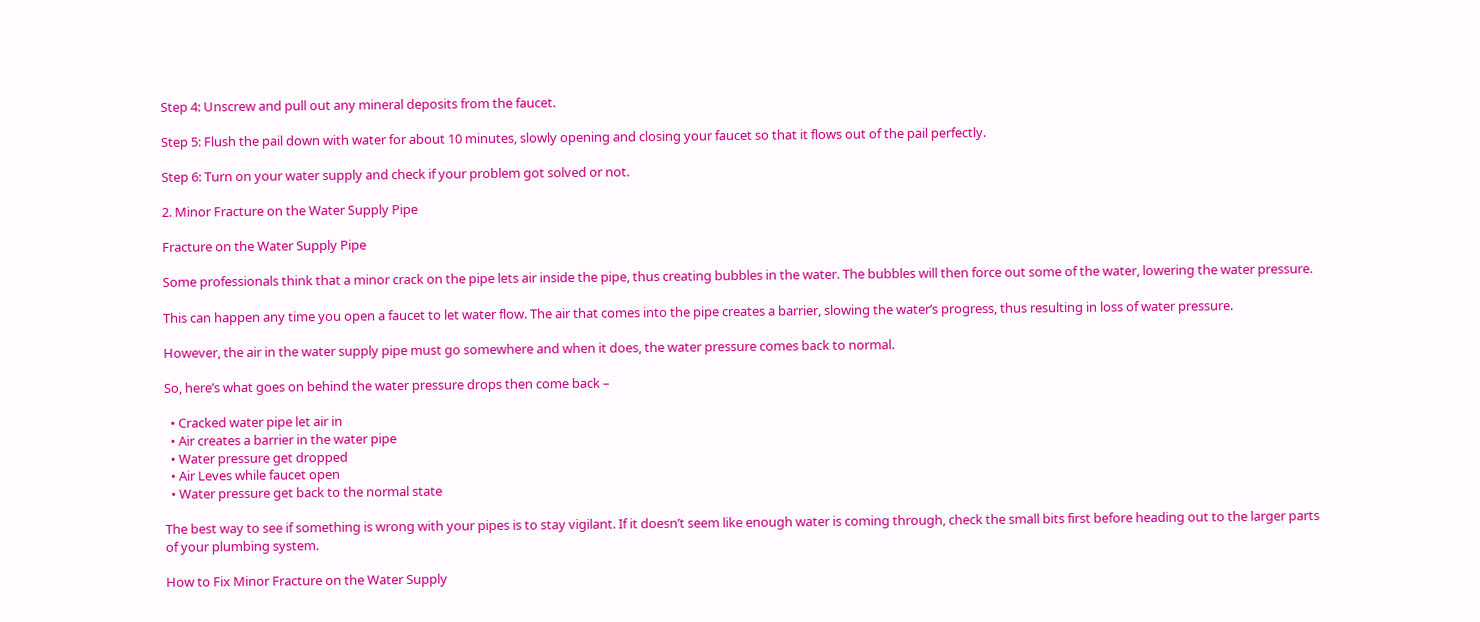Step 4: Unscrew and pull out any mineral deposits from the faucet.

Step 5: Flush the pail down with water for about 10 minutes, slowly opening and closing your faucet so that it flows out of the pail perfectly.

Step 6: Turn on your water supply and check if your problem got solved or not.

2. Minor Fracture on the Water Supply Pipe

Fracture on the Water Supply Pipe

Some professionals think that a minor crack on the pipe lets air inside the pipe, thus creating bubbles in the water. The bubbles will then force out some of the water, lowering the water pressure.

This can happen any time you open a faucet to let water flow. The air that comes into the pipe creates a barrier, slowing the water’s progress, thus resulting in loss of water pressure.

However, the air in the water supply pipe must go somewhere and when it does, the water pressure comes back to normal.

So, here’s what goes on behind the water pressure drops then come back –

  • Cracked water pipe let air in
  • Air creates a barrier in the water pipe
  • Water pressure get dropped
  • Air Leves while faucet open
  • Water pressure get back to the normal state

The best way to see if something is wrong with your pipes is to stay vigilant. If it doesn’t seem like enough water is coming through, check the small bits first before heading out to the larger parts of your plumbing system.

How to Fix Minor Fracture on the Water Supply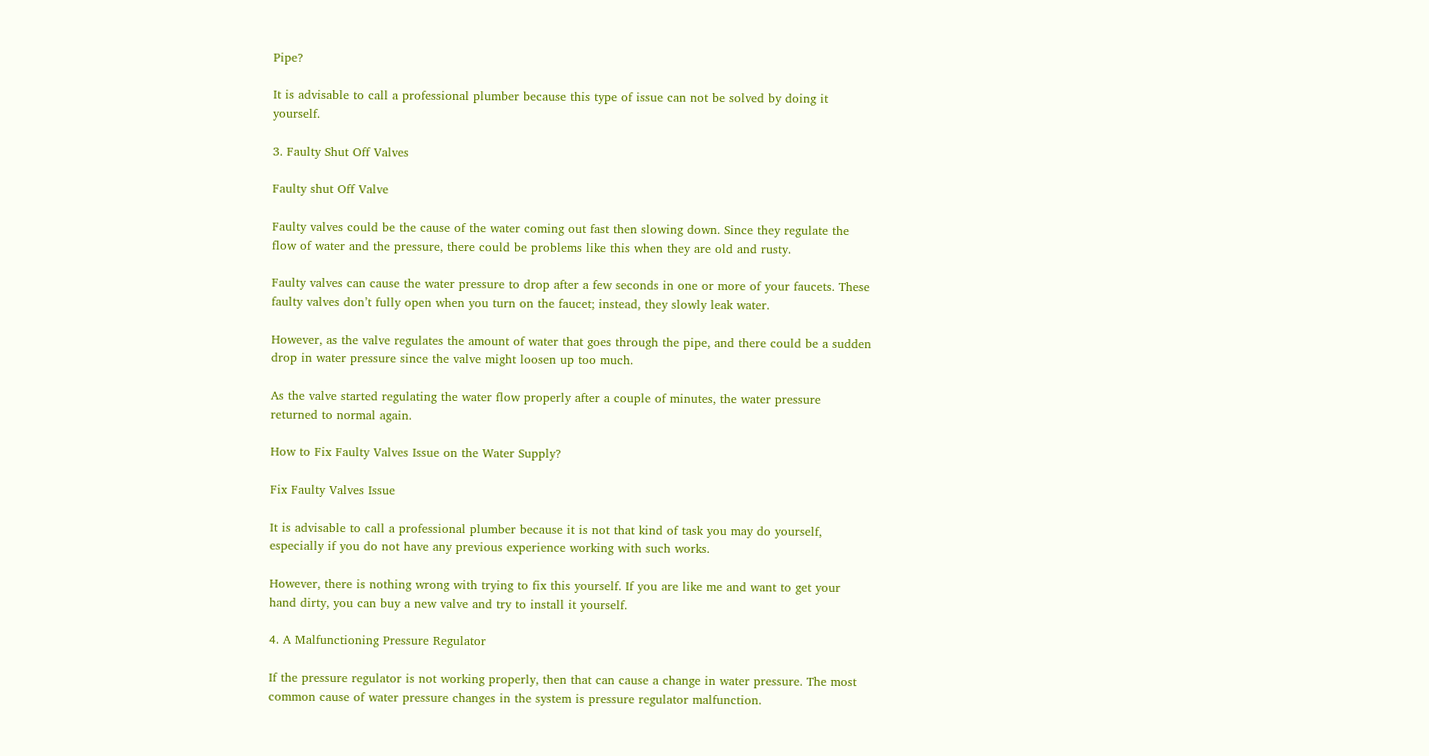Pipe?

It is advisable to call a professional plumber because this type of issue can not be solved by doing it yourself.

3. Faulty Shut Off Valves

Faulty shut Off Valve

Faulty valves could be the cause of the water coming out fast then slowing down. Since they regulate the flow of water and the pressure, there could be problems like this when they are old and rusty.

Faulty valves can cause the water pressure to drop after a few seconds in one or more of your faucets. These faulty valves don’t fully open when you turn on the faucet; instead, they slowly leak water.

However, as the valve regulates the amount of water that goes through the pipe, and there could be a sudden drop in water pressure since the valve might loosen up too much.

As the valve started regulating the water flow properly after a couple of minutes, the water pressure returned to normal again.

How to Fix Faulty Valves Issue on the Water Supply?

Fix Faulty Valves Issue

It is advisable to call a professional plumber because it is not that kind of task you may do yourself, especially if you do not have any previous experience working with such works.

However, there is nothing wrong with trying to fix this yourself. If you are like me and want to get your hand dirty, you can buy a new valve and try to install it yourself.

4. A Malfunctioning Pressure Regulator

If the pressure regulator is not working properly, then that can cause a change in water pressure. The most common cause of water pressure changes in the system is pressure regulator malfunction.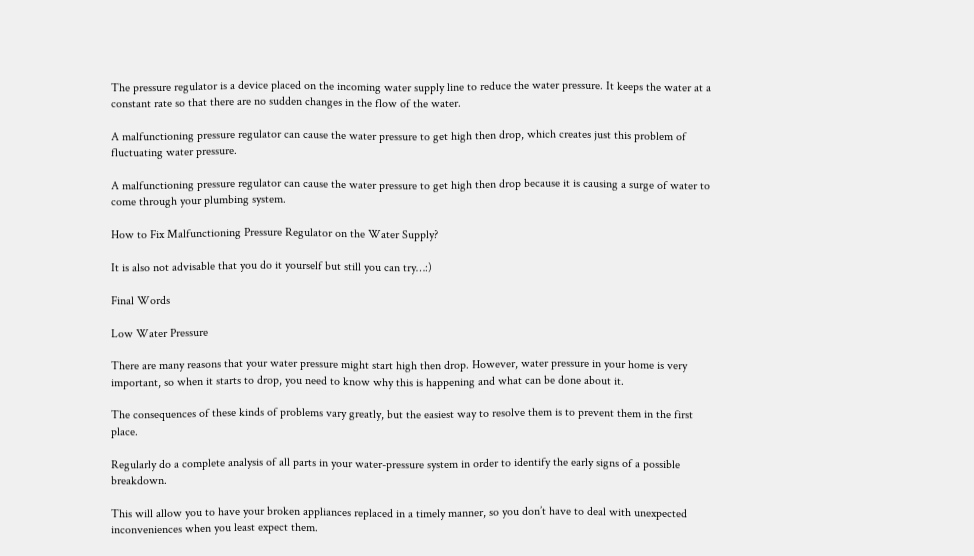The pressure regulator is a device placed on the incoming water supply line to reduce the water pressure. It keeps the water at a constant rate so that there are no sudden changes in the flow of the water.

A malfunctioning pressure regulator can cause the water pressure to get high then drop, which creates just this problem of fluctuating water pressure.

A malfunctioning pressure regulator can cause the water pressure to get high then drop because it is causing a surge of water to come through your plumbing system.

How to Fix Malfunctioning Pressure Regulator on the Water Supply?

It is also not advisable that you do it yourself but still you can try…:)

Final Words

Low Water Pressure

There are many reasons that your water pressure might start high then drop. However, water pressure in your home is very important, so when it starts to drop, you need to know why this is happening and what can be done about it.

The consequences of these kinds of problems vary greatly, but the easiest way to resolve them is to prevent them in the first place.

Regularly do a complete analysis of all parts in your water-pressure system in order to identify the early signs of a possible breakdown.

This will allow you to have your broken appliances replaced in a timely manner, so you don’t have to deal with unexpected inconveniences when you least expect them.